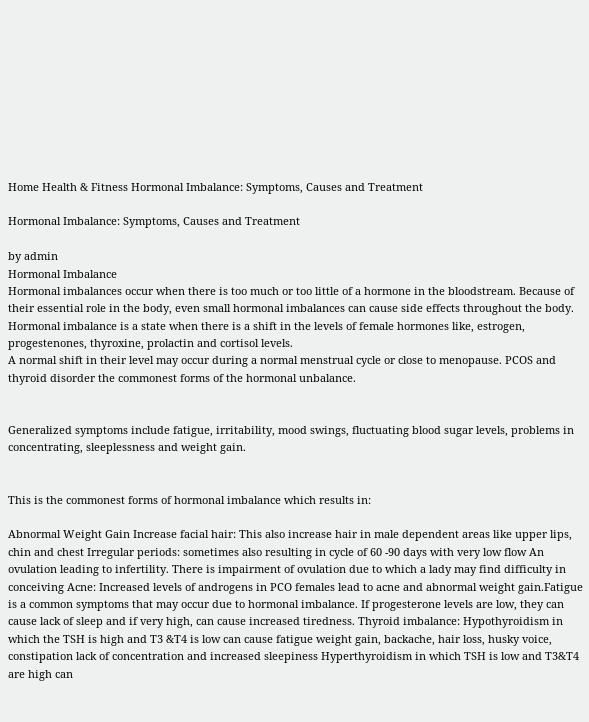Home Health & Fitness Hormonal Imbalance: Symptoms, Causes and Treatment

Hormonal Imbalance: Symptoms, Causes and Treatment

by admin
Hormonal Imbalance
Hormonal imbalances occur when there is too much or too little of a hormone in the bloodstream. Because of their essential role in the body, even small hormonal imbalances can cause side effects throughout the body.
Hormonal imbalance is a state when there is a shift in the levels of female hormones like, estrogen, progestenones, thyroxine, prolactin and cortisol levels.
A normal shift in their level may occur during a normal menstrual cycle or close to menopause. PCOS and thyroid disorder the commonest forms of the hormonal unbalance.


Generalized symptoms include fatigue, irritability, mood swings, fluctuating blood sugar levels, problems in concentrating, sleeplessness and weight gain.


This is the commonest forms of hormonal imbalance which results in:

Abnormal Weight Gain Increase facial hair: This also increase hair in male dependent areas like upper lips, chin and chest Irregular periods: sometimes also resulting in cycle of 60 -90 days with very low flow An ovulation leading to infertility. There is impairment of ovulation due to which a lady may find difficulty in conceiving Acne: Increased levels of androgens in PCO females lead to acne and abnormal weight gain.Fatigue is a common symptoms that may occur due to hormonal imbalance. If progesterone levels are low, they can cause lack of sleep and if very high, can cause increased tiredness. Thyroid imbalance: Hypothyroidism in which the TSH is high and T3 &T4 is low can cause fatigue weight gain, backache, hair loss, husky voice, constipation lack of concentration and increased sleepiness Hyperthyroidism in which TSH is low and T3&T4 are high can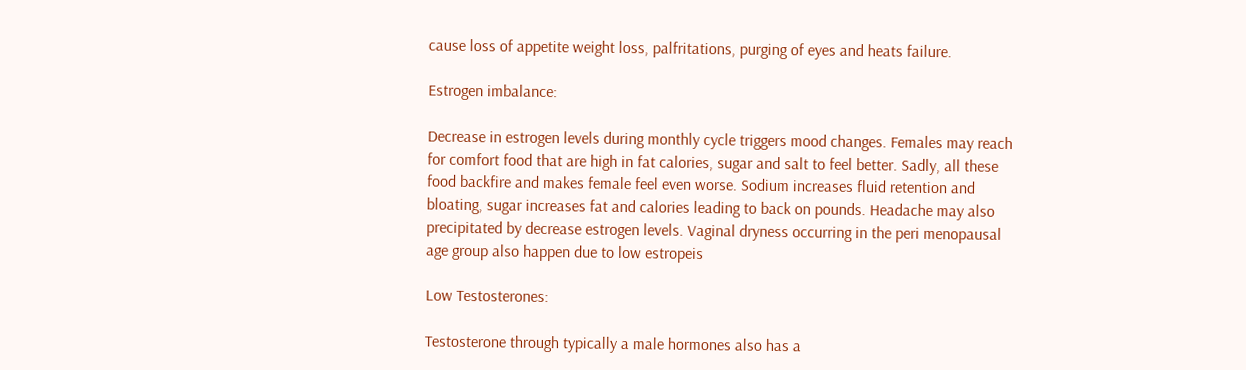cause loss of appetite weight loss, palfritations, purging of eyes and heats failure.

Estrogen imbalance:

Decrease in estrogen levels during monthly cycle triggers mood changes. Females may reach for comfort food that are high in fat calories, sugar and salt to feel better. Sadly, all these food backfire and makes female feel even worse. Sodium increases fluid retention and bloating, sugar increases fat and calories leading to back on pounds. Headache may also precipitated by decrease estrogen levels. Vaginal dryness occurring in the peri menopausal age group also happen due to low estropeis

Low Testosterones:

Testosterone through typically a male hormones also has a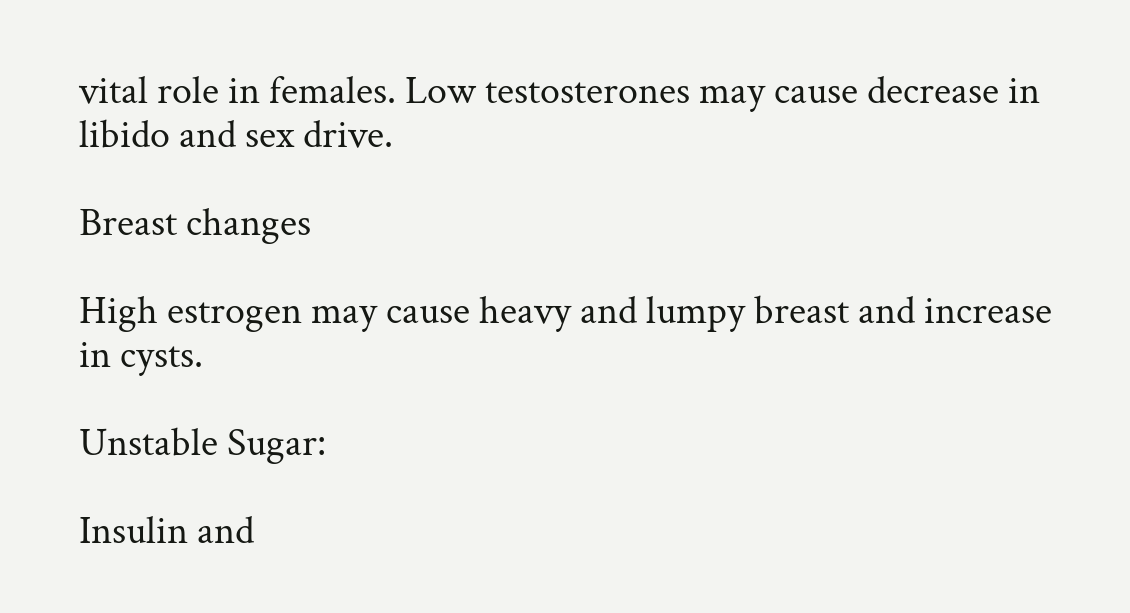vital role in females. Low testosterones may cause decrease in libido and sex drive.

Breast changes

High estrogen may cause heavy and lumpy breast and increase in cysts.

Unstable Sugar:

Insulin and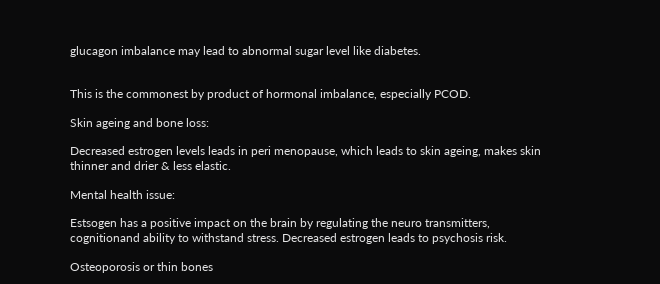glucagon imbalance may lead to abnormal sugar level like diabetes.


This is the commonest by product of hormonal imbalance, especially PCOD.

Skin ageing and bone loss:

Decreased estrogen levels leads in peri menopause, which leads to skin ageing, makes skin thinner and drier & less elastic.

Mental health issue:

Estsogen has a positive impact on the brain by regulating the neuro transmitters, cognitionand ability to withstand stress. Decreased estrogen leads to psychosis risk.

Osteoporosis or thin bones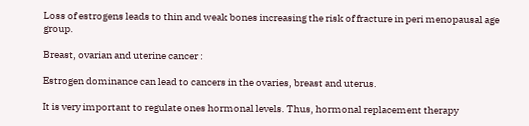Loss of estrogens leads to thin and weak bones increasing the risk of fracture in peri menopausal age group.

Breast, ovarian and uterine cancer :

Estrogen dominance can lead to cancers in the ovaries, breast and uterus.

It is very important to regulate ones hormonal levels. Thus, hormonal replacement therapy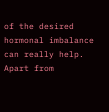of the desired hormonal imbalance can really help. Apart from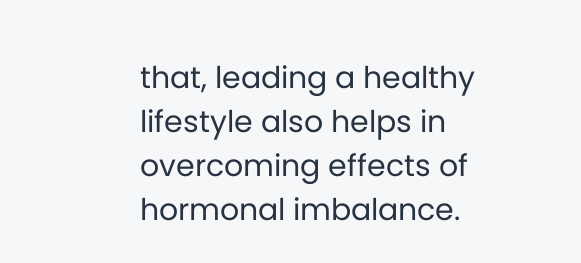that, leading a healthy lifestyle also helps in overcoming effects of hormonal imbalance.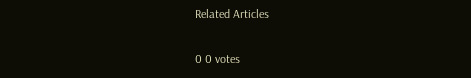Related Articles

0 0 votes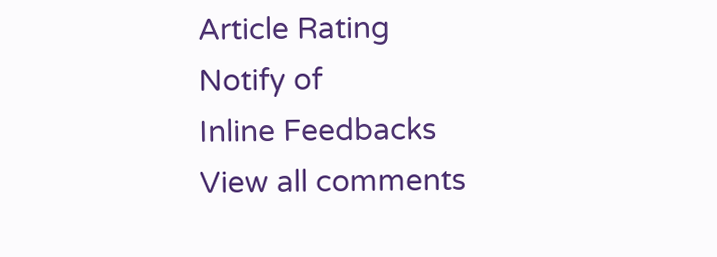Article Rating
Notify of
Inline Feedbacks
View all comments